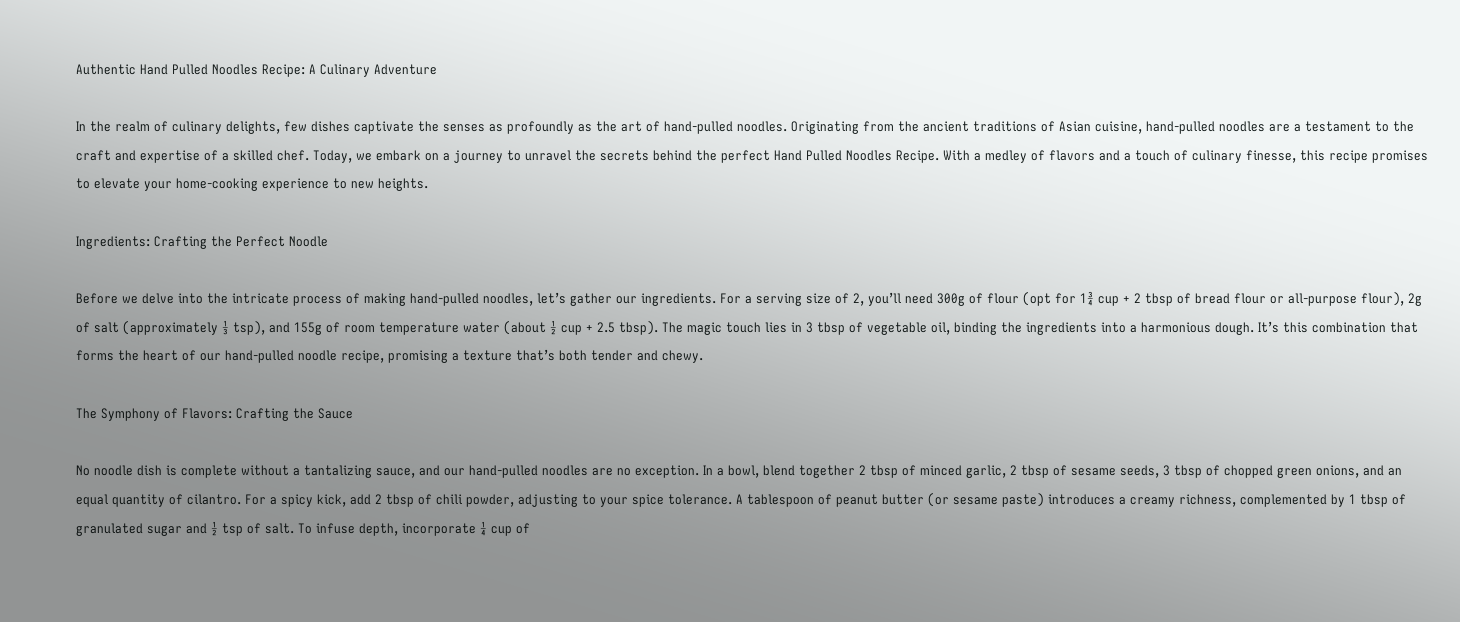Authentic Hand Pulled Noodles Recipe: A Culinary Adventure

In the realm of culinary delights, few dishes captivate the senses as profoundly as the art of hand-pulled noodles. Originating from the ancient traditions of Asian cuisine, hand-pulled noodles are a testament to the craft and expertise of a skilled chef. Today, we embark on a journey to unravel the secrets behind the perfect Hand Pulled Noodles Recipe. With a medley of flavors and a touch of culinary finesse, this recipe promises to elevate your home-cooking experience to new heights.

Ingredients: Crafting the Perfect Noodle

Before we delve into the intricate process of making hand-pulled noodles, let’s gather our ingredients. For a serving size of 2, you’ll need 300g of flour (opt for 1¾ cup + 2 tbsp of bread flour or all-purpose flour), 2g of salt (approximately ⅓ tsp), and 155g of room temperature water (about ½ cup + 2.5 tbsp). The magic touch lies in 3 tbsp of vegetable oil, binding the ingredients into a harmonious dough. It’s this combination that forms the heart of our hand-pulled noodle recipe, promising a texture that’s both tender and chewy.

The Symphony of Flavors: Crafting the Sauce

No noodle dish is complete without a tantalizing sauce, and our hand-pulled noodles are no exception. In a bowl, blend together 2 tbsp of minced garlic, 2 tbsp of sesame seeds, 3 tbsp of chopped green onions, and an equal quantity of cilantro. For a spicy kick, add 2 tbsp of chili powder, adjusting to your spice tolerance. A tablespoon of peanut butter (or sesame paste) introduces a creamy richness, complemented by 1 tbsp of granulated sugar and ½ tsp of salt. To infuse depth, incorporate ¼ cup of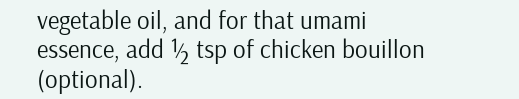vegetable oil, and for that umami essence, add ½ tsp of chicken bouillon (optional).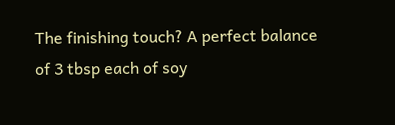The finishing touch? A perfect balance of 3 tbsp each of soy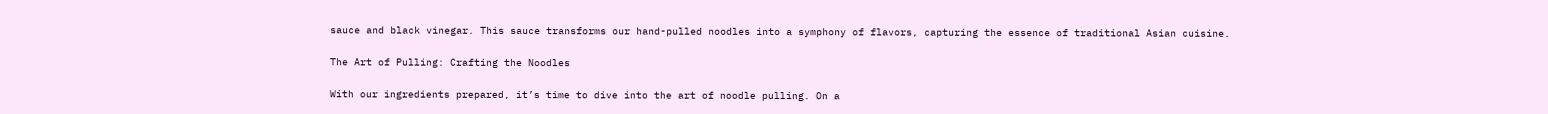sauce and black vinegar. This sauce transforms our hand-pulled noodles into a symphony of flavors, capturing the essence of traditional Asian cuisine.

The Art of Pulling: Crafting the Noodles

With our ingredients prepared, it’s time to dive into the art of noodle pulling. On a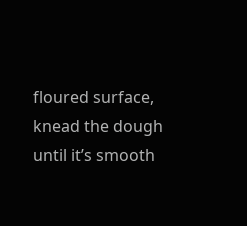floured surface, knead the dough until it’s smooth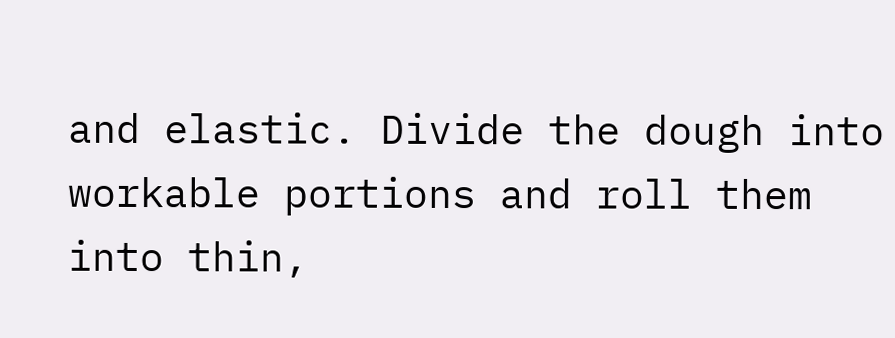and elastic. Divide the dough into workable portions and roll them into thin,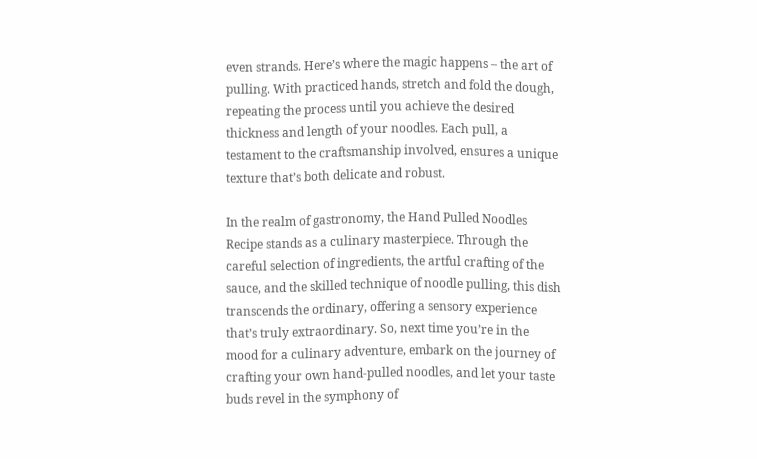even strands. Here’s where the magic happens – the art of pulling. With practiced hands, stretch and fold the dough, repeating the process until you achieve the desired thickness and length of your noodles. Each pull, a testament to the craftsmanship involved, ensures a unique texture that’s both delicate and robust.

In the realm of gastronomy, the Hand Pulled Noodles Recipe stands as a culinary masterpiece. Through the careful selection of ingredients, the artful crafting of the sauce, and the skilled technique of noodle pulling, this dish transcends the ordinary, offering a sensory experience that’s truly extraordinary. So, next time you’re in the mood for a culinary adventure, embark on the journey of crafting your own hand-pulled noodles, and let your taste buds revel in the symphony of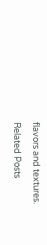flavors and textures.

Related Posts